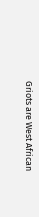Griots are West African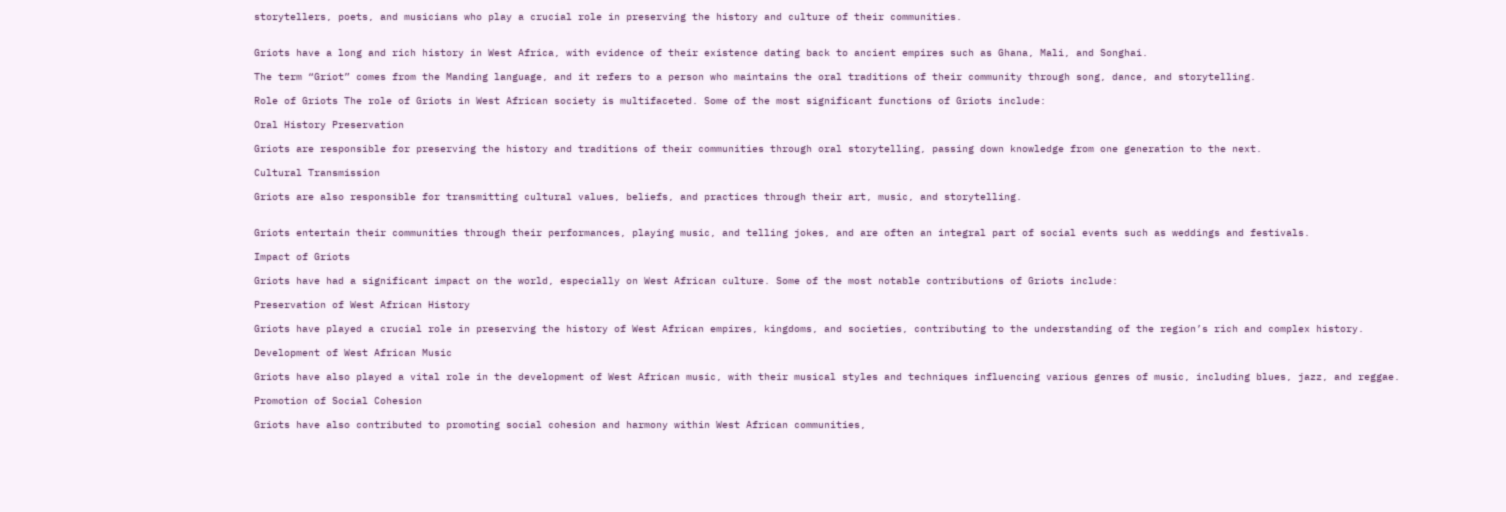storytellers, poets, and musicians who play a crucial role in preserving the history and culture of their communities.


Griots have a long and rich history in West Africa, with evidence of their existence dating back to ancient empires such as Ghana, Mali, and Songhai.

The term “Griot” comes from the Manding language, and it refers to a person who maintains the oral traditions of their community through song, dance, and storytelling.

Role of Griots The role of Griots in West African society is multifaceted. Some of the most significant functions of Griots include:

Oral History Preservation

Griots are responsible for preserving the history and traditions of their communities through oral storytelling, passing down knowledge from one generation to the next.

Cultural Transmission

Griots are also responsible for transmitting cultural values, beliefs, and practices through their art, music, and storytelling.


Griots entertain their communities through their performances, playing music, and telling jokes, and are often an integral part of social events such as weddings and festivals.

Impact of Griots

Griots have had a significant impact on the world, especially on West African culture. Some of the most notable contributions of Griots include:

Preservation of West African History

Griots have played a crucial role in preserving the history of West African empires, kingdoms, and societies, contributing to the understanding of the region’s rich and complex history.

Development of West African Music

Griots have also played a vital role in the development of West African music, with their musical styles and techniques influencing various genres of music, including blues, jazz, and reggae.

Promotion of Social Cohesion

Griots have also contributed to promoting social cohesion and harmony within West African communities,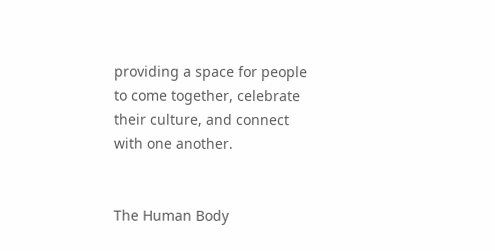providing a space for people to come together, celebrate their culture, and connect with one another.


The Human Body